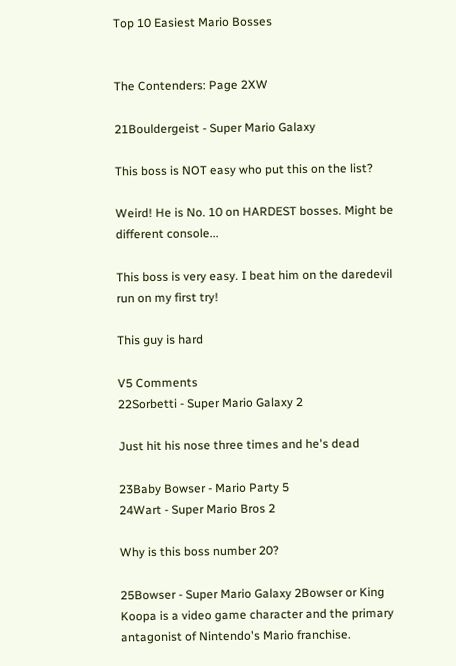Top 10 Easiest Mario Bosses


The Contenders: Page 2XW

21Bouldergeist - Super Mario Galaxy

This boss is NOT easy who put this on the list?

Weird! He is No. 10 on HARDEST bosses. Might be different console...

This boss is very easy. I beat him on the daredevil run on my first try!

This guy is hard

V5 Comments
22Sorbetti - Super Mario Galaxy 2

Just hit his nose three times and he's dead

23Baby Bowser - Mario Party 5
24Wart - Super Mario Bros 2

Why is this boss number 20?

25Bowser - Super Mario Galaxy 2Bowser or King Koopa is a video game character and the primary antagonist of Nintendo's Mario franchise.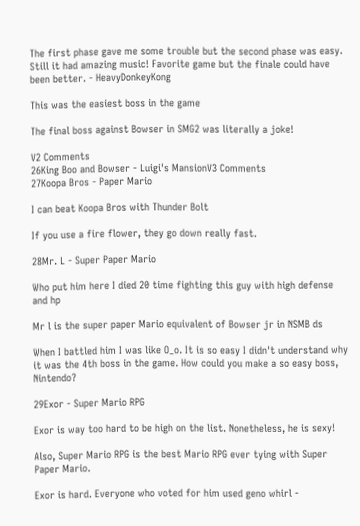The first phase gave me some trouble but the second phase was easy. Still it had amazing music! Favorite game but the finale could have been better. - HeavyDonkeyKong

This was the easiest boss in the game

The final boss against Bowser in SMG2 was literally a joke!

V2 Comments
26King Boo and Bowser - Luigi's MansionV3 Comments
27Koopa Bros - Paper Mario

I can beat Koopa Bros with Thunder Bolt

If you use a fire flower, they go down really fast.

28Mr. L - Super Paper Mario

Who put him here I died 20 time fighting this guy with high defense and hp

Mr l is the super paper Mario equivalent of Bowser jr in NSMB ds

When I battled him I was like O_o. It is so easy I didn't understand why it was the 4th boss in the game. How could you make a so easy boss, Nintendo?

29Exor - Super Mario RPG

Exor is way too hard to be high on the list. Nonetheless, he is sexy!

Also, Super Mario RPG is the best Mario RPG ever tying with Super Paper Mario.

Exor is hard. Everyone who voted for him used geno whirl -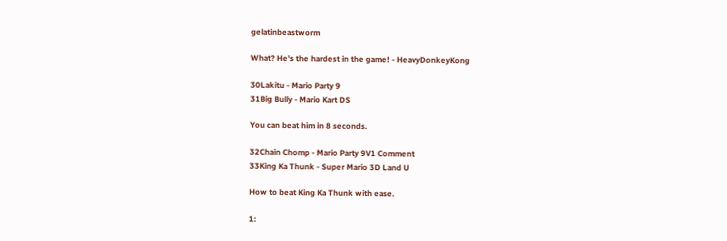gelatinbeastworm

What? He's the hardest in the game! - HeavyDonkeyKong

30Lakitu - Mario Party 9
31Big Bully - Mario Kart DS

You can beat him in 8 seconds.

32Chain Chomp - Mario Party 9V1 Comment
33King Ka Thunk - Super Mario 3D Land U

How to beat King Ka Thunk with ease.

1: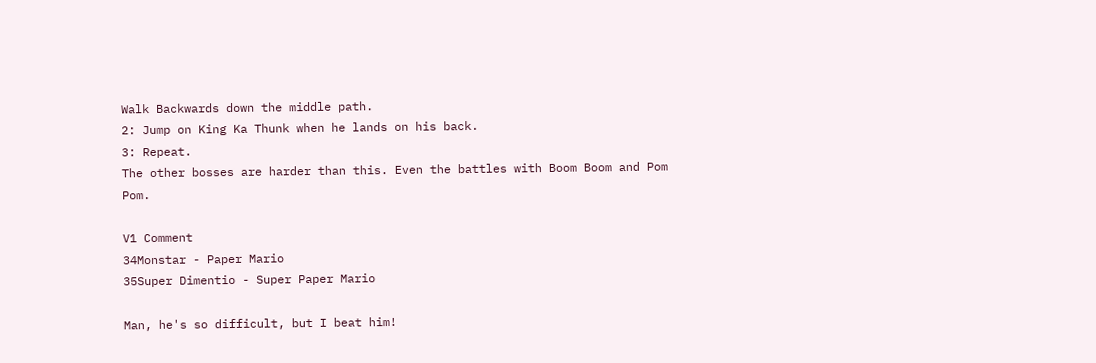Walk Backwards down the middle path.
2: Jump on King Ka Thunk when he lands on his back.
3: Repeat.
The other bosses are harder than this. Even the battles with Boom Boom and Pom Pom.

V1 Comment
34Monstar - Paper Mario
35Super Dimentio - Super Paper Mario

Man, he's so difficult, but I beat him!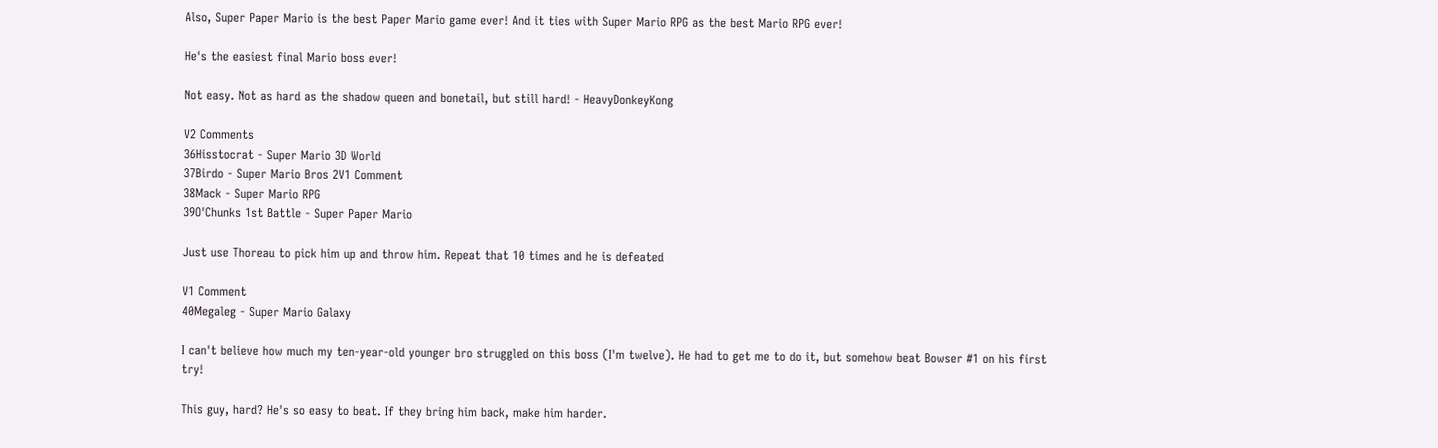Also, Super Paper Mario is the best Paper Mario game ever! And it ties with Super Mario RPG as the best Mario RPG ever!

He's the easiest final Mario boss ever!

Not easy. Not as hard as the shadow queen and bonetail, but still hard! - HeavyDonkeyKong

V2 Comments
36Hisstocrat - Super Mario 3D World
37Birdo - Super Mario Bros 2V1 Comment
38Mack - Super Mario RPG
39O'Chunks 1st Battle - Super Paper Mario

Just use Thoreau to pick him up and throw him. Repeat that 10 times and he is defeated

V1 Comment
40Megaleg - Super Mario Galaxy

I can't believe how much my ten-year-old younger bro struggled on this boss (I'm twelve). He had to get me to do it, but somehow beat Bowser #1 on his first try!

This guy, hard? He's so easy to beat. If they bring him back, make him harder.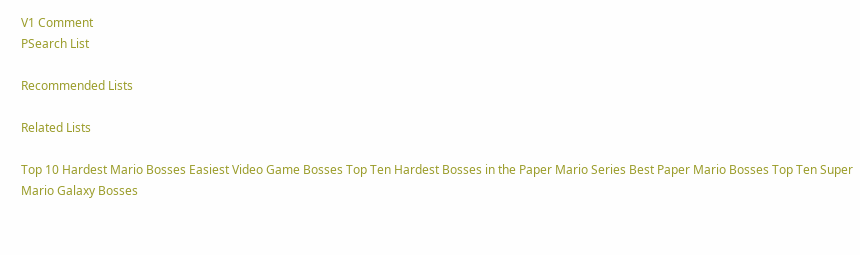V1 Comment
PSearch List

Recommended Lists

Related Lists

Top 10 Hardest Mario Bosses Easiest Video Game Bosses Top Ten Hardest Bosses in the Paper Mario Series Best Paper Mario Bosses Top Ten Super Mario Galaxy Bosses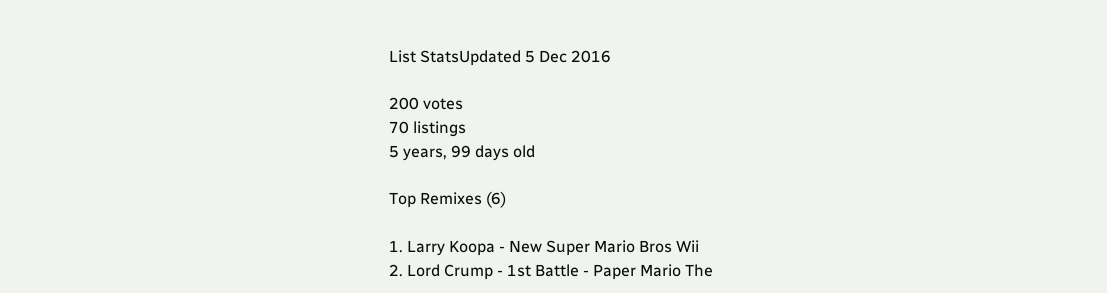List StatsUpdated 5 Dec 2016

200 votes
70 listings
5 years, 99 days old

Top Remixes (6)

1. Larry Koopa - New Super Mario Bros Wii
2. Lord Crump - 1st Battle - Paper Mario The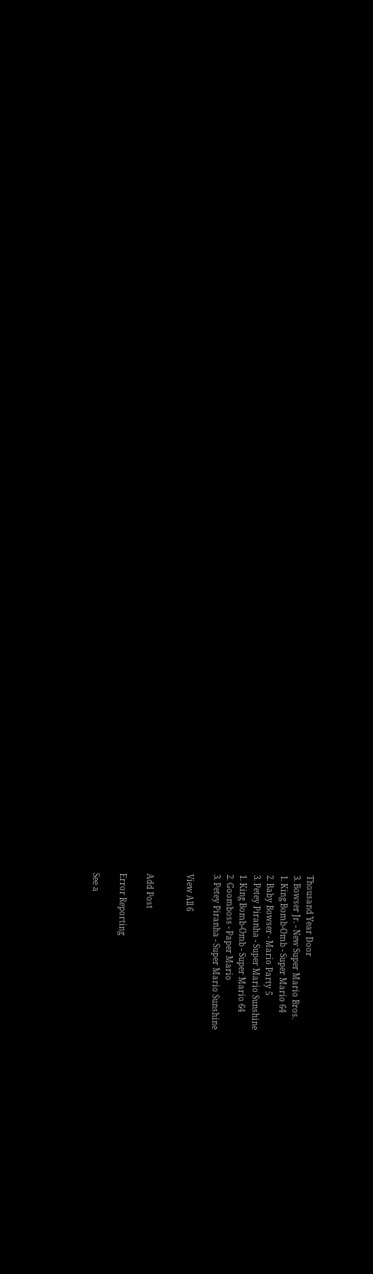Thousand Year Door
3. Bowser Jr. - New Super Mario Bros.
1. King Bomb-Omb - Super Mario 64
2. Baby Bowser - Mario Party 5
3. Petey Piranha - Super Mario Sunshine
1. King Bomb-Omb - Super Mario 64
2. Goomboss - Paper Mario
3. Petey Piranha - Super Mario Sunshine

View All 6


Add Post

Error Reporting

See a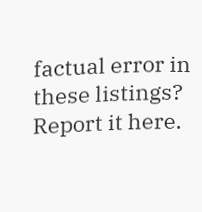factual error in these listings? Report it here.